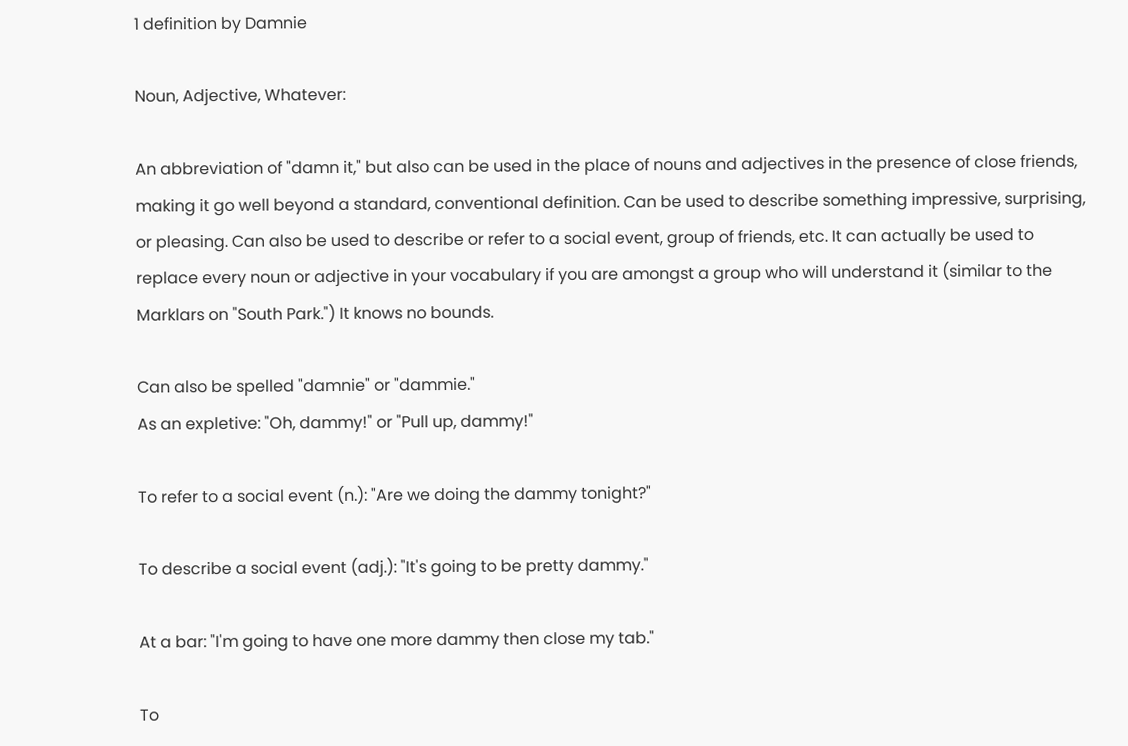1 definition by Damnie

Noun, Adjective, Whatever:

An abbreviation of "damn it," but also can be used in the place of nouns and adjectives in the presence of close friends, making it go well beyond a standard, conventional definition. Can be used to describe something impressive, surprising, or pleasing. Can also be used to describe or refer to a social event, group of friends, etc. It can actually be used to replace every noun or adjective in your vocabulary if you are amongst a group who will understand it (similar to the Marklars on "South Park.") It knows no bounds.

Can also be spelled "damnie" or "dammie."
As an expletive: "Oh, dammy!" or "Pull up, dammy!"

To refer to a social event (n.): "Are we doing the dammy tonight?"

To describe a social event (adj.): "It's going to be pretty dammy."

At a bar: "I'm going to have one more dammy then close my tab."

To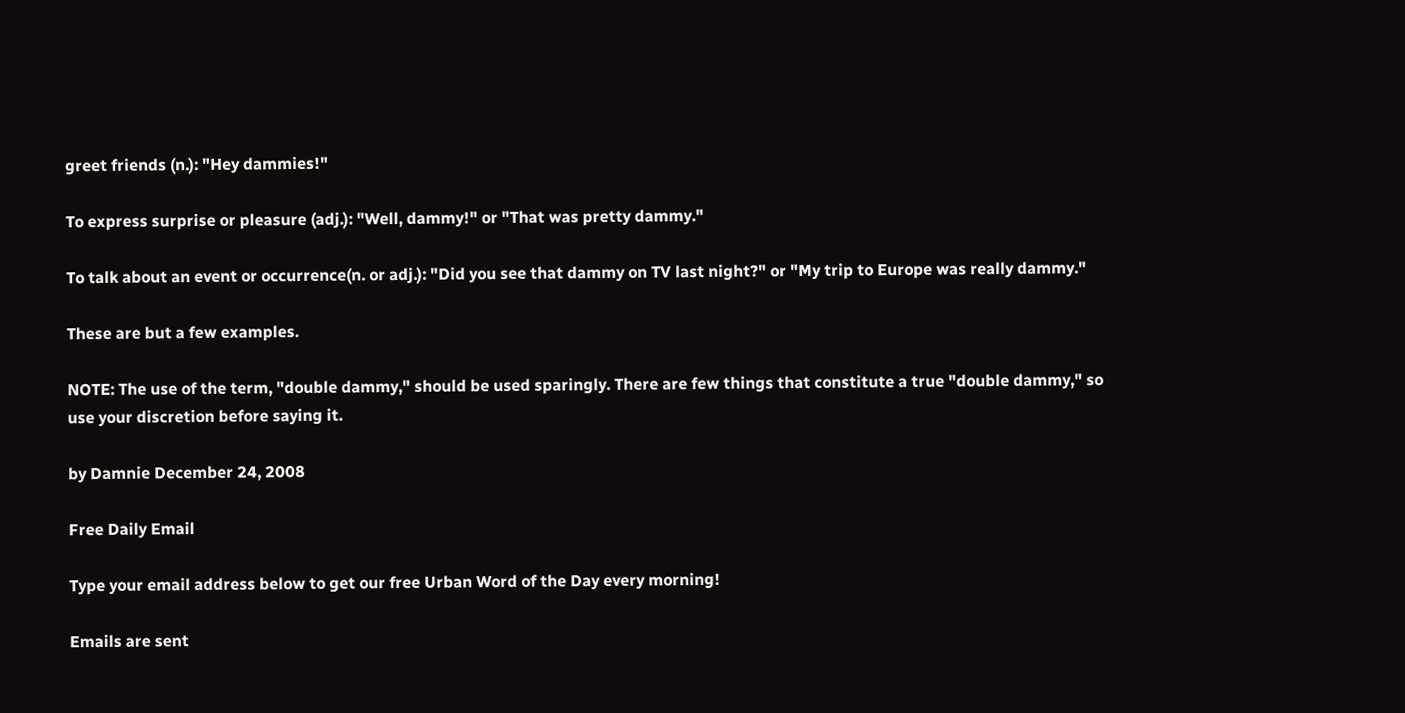greet friends (n.): "Hey dammies!"

To express surprise or pleasure (adj.): "Well, dammy!" or "That was pretty dammy."

To talk about an event or occurrence(n. or adj.): "Did you see that dammy on TV last night?" or "My trip to Europe was really dammy."

These are but a few examples.

NOTE: The use of the term, "double dammy," should be used sparingly. There are few things that constitute a true "double dammy," so use your discretion before saying it.

by Damnie December 24, 2008

Free Daily Email

Type your email address below to get our free Urban Word of the Day every morning!

Emails are sent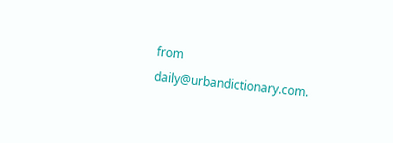from daily@urbandictionary.com.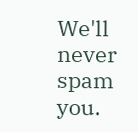We'll never spam you.